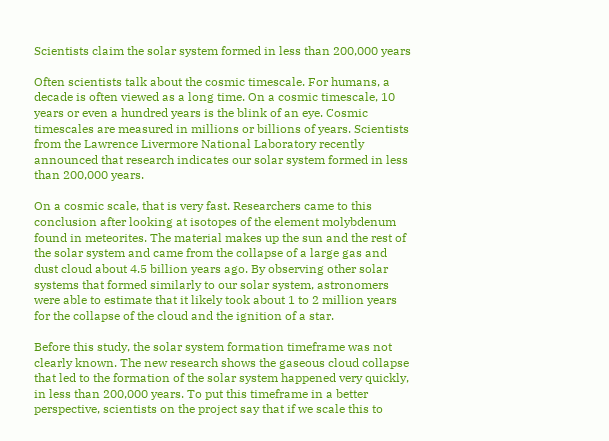Scientists claim the solar system formed in less than 200,000 years

Often scientists talk about the cosmic timescale. For humans, a decade is often viewed as a long time. On a cosmic timescale, 10 years or even a hundred years is the blink of an eye. Cosmic timescales are measured in millions or billions of years. Scientists from the Lawrence Livermore National Laboratory recently announced that research indicates our solar system formed in less than 200,000 years.

On a cosmic scale, that is very fast. Researchers came to this conclusion after looking at isotopes of the element molybdenum found in meteorites. The material makes up the sun and the rest of the solar system and came from the collapse of a large gas and dust cloud about 4.5 billion years ago. By observing other solar systems that formed similarly to our solar system, astronomers were able to estimate that it likely took about 1 to 2 million years for the collapse of the cloud and the ignition of a star.

Before this study, the solar system formation timeframe was not clearly known. The new research shows the gaseous cloud collapse that led to the formation of the solar system happened very quickly, in less than 200,000 years. To put this timeframe in a better perspective, scientists on the project say that if we scale this to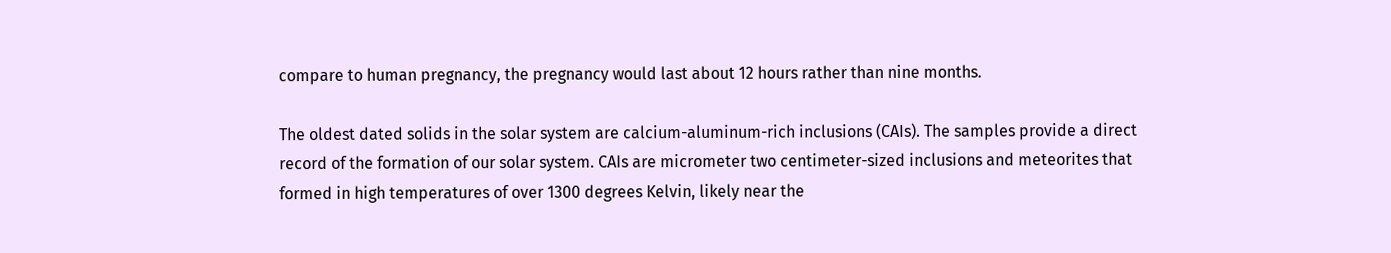compare to human pregnancy, the pregnancy would last about 12 hours rather than nine months.

The oldest dated solids in the solar system are calcium-aluminum-rich inclusions (CAIs). The samples provide a direct record of the formation of our solar system. CAIs are micrometer two centimeter-sized inclusions and meteorites that formed in high temperatures of over 1300 degrees Kelvin, likely near the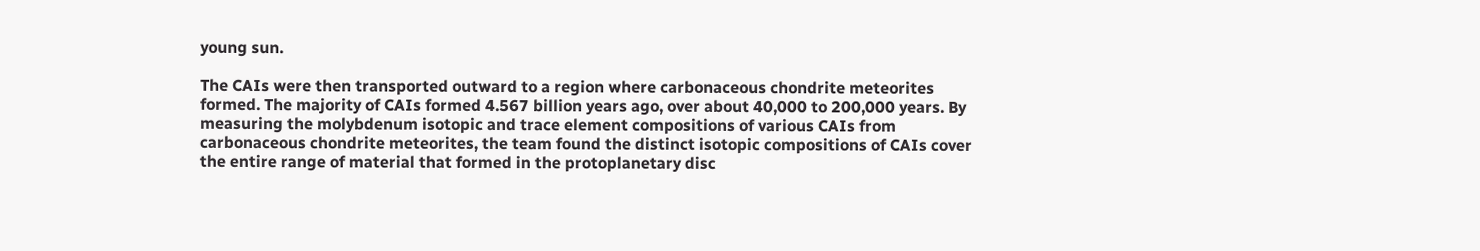young sun.

The CAIs were then transported outward to a region where carbonaceous chondrite meteorites formed. The majority of CAIs formed 4.567 billion years ago, over about 40,000 to 200,000 years. By measuring the molybdenum isotopic and trace element compositions of various CAIs from carbonaceous chondrite meteorites, the team found the distinct isotopic compositions of CAIs cover the entire range of material that formed in the protoplanetary disc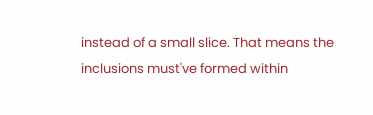instead of a small slice. That means the inclusions must've formed within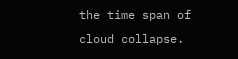the time span of cloud collapse.